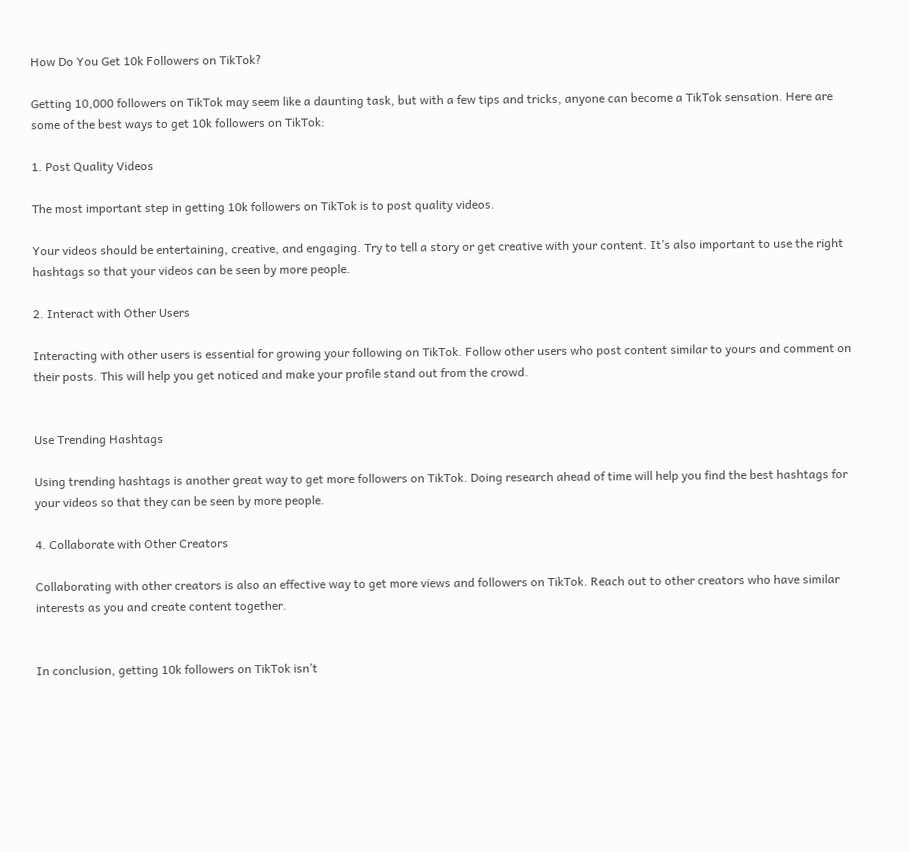How Do You Get 10k Followers on TikTok?

Getting 10,000 followers on TikTok may seem like a daunting task, but with a few tips and tricks, anyone can become a TikTok sensation. Here are some of the best ways to get 10k followers on TikTok:

1. Post Quality Videos

The most important step in getting 10k followers on TikTok is to post quality videos.

Your videos should be entertaining, creative, and engaging. Try to tell a story or get creative with your content. It’s also important to use the right hashtags so that your videos can be seen by more people.

2. Interact with Other Users

Interacting with other users is essential for growing your following on TikTok. Follow other users who post content similar to yours and comment on their posts. This will help you get noticed and make your profile stand out from the crowd.


Use Trending Hashtags

Using trending hashtags is another great way to get more followers on TikTok. Doing research ahead of time will help you find the best hashtags for your videos so that they can be seen by more people.

4. Collaborate with Other Creators

Collaborating with other creators is also an effective way to get more views and followers on TikTok. Reach out to other creators who have similar interests as you and create content together.


In conclusion, getting 10k followers on TikTok isn’t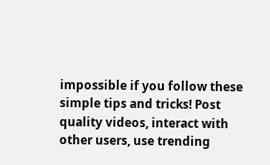impossible if you follow these simple tips and tricks! Post quality videos, interact with other users, use trending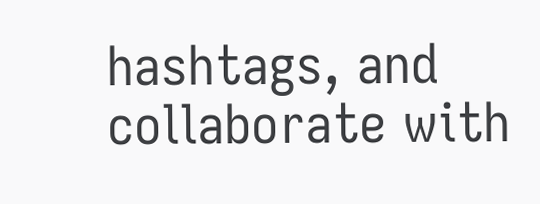hashtags, and collaborate with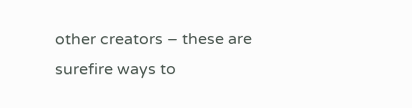other creators – these are surefire ways to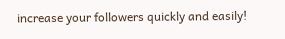increase your followers quickly and easily!